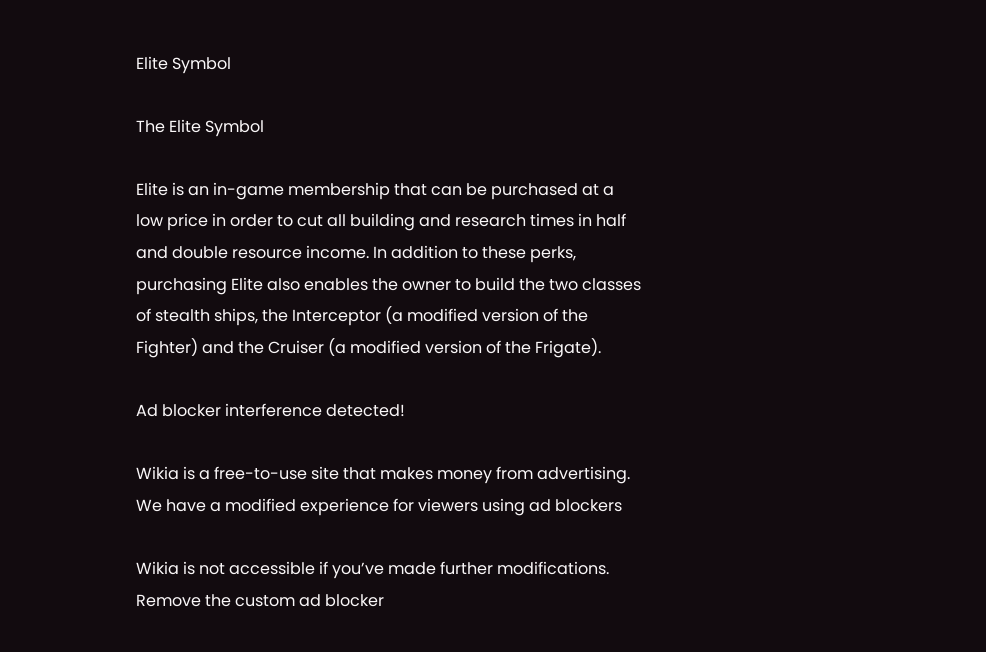Elite Symbol

The Elite Symbol

Elite is an in-game membership that can be purchased at a low price in order to cut all building and research times in half and double resource income. In addition to these perks, purchasing Elite also enables the owner to build the two classes of stealth ships, the Interceptor (a modified version of the Fighter) and the Cruiser (a modified version of the Frigate).

Ad blocker interference detected!

Wikia is a free-to-use site that makes money from advertising. We have a modified experience for viewers using ad blockers

Wikia is not accessible if you’ve made further modifications. Remove the custom ad blocker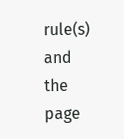rule(s) and the page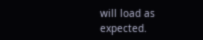will load as expected.